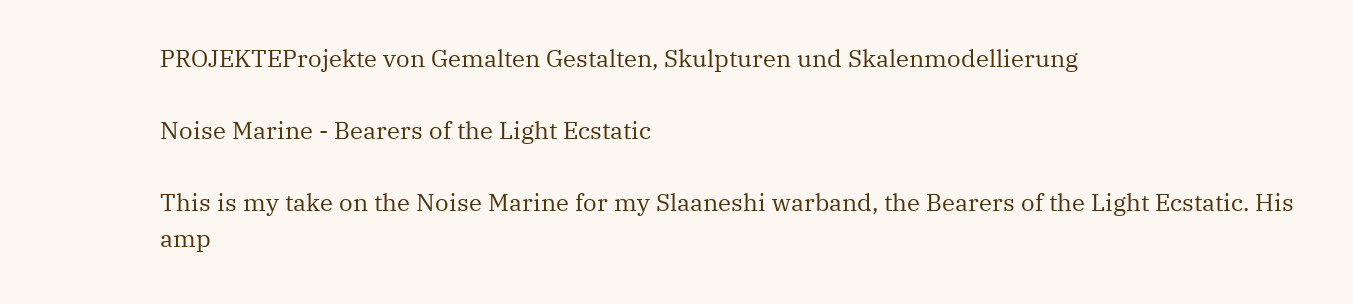PROJEKTEProjekte von Gemalten Gestalten, Skulpturen und Skalenmodellierung

Noise Marine - Bearers of the Light Ecstatic

This is my take on the Noise Marine for my Slaaneshi warband, the Bearers of the Light Ecstatic. His amp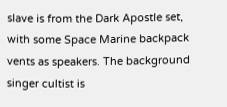slave is from the Dark Apostle set, with some Space Marine backpack vents as speakers. The background singer cultist is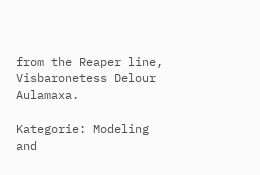from the Reaper line, Visbaronetess Delour Aulamaxa.

Kategorie: Modeling and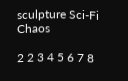sculpture Sci-Fi Chaos

2 2 3 4 5 6 7 8